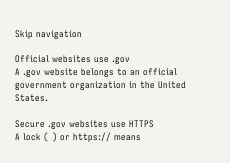Skip navigation

Official websites use .gov
A .gov website belongs to an official government organization in the United States.

Secure .gov websites use HTTPS
A lock ( ) or https:// means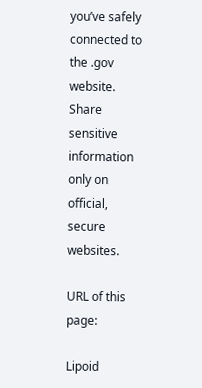you’ve safely connected to the .gov website. Share sensitive information only on official, secure websites.

URL of this page:

Lipoid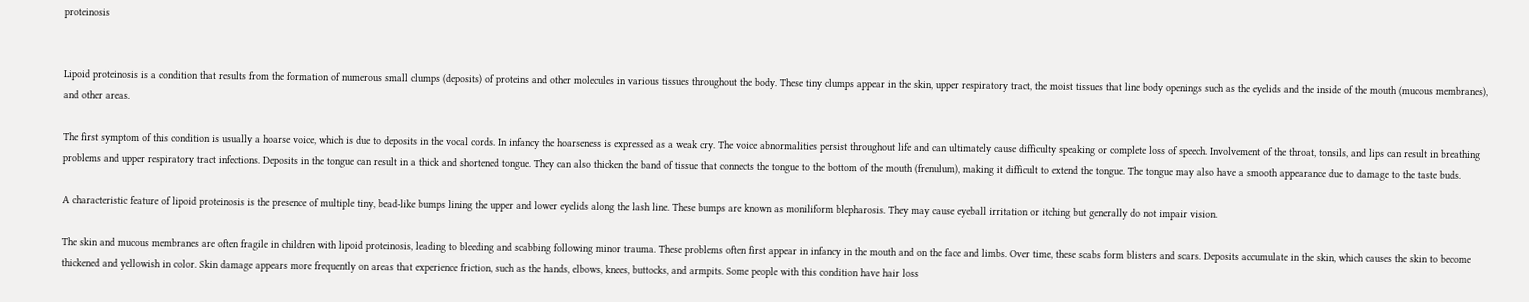proteinosis


Lipoid proteinosis is a condition that results from the formation of numerous small clumps (deposits) of proteins and other molecules in various tissues throughout the body. These tiny clumps appear in the skin, upper respiratory tract, the moist tissues that line body openings such as the eyelids and the inside of the mouth (mucous membranes), and other areas.

The first symptom of this condition is usually a hoarse voice, which is due to deposits in the vocal cords. In infancy the hoarseness is expressed as a weak cry. The voice abnormalities persist throughout life and can ultimately cause difficulty speaking or complete loss of speech. Involvement of the throat, tonsils, and lips can result in breathing problems and upper respiratory tract infections. Deposits in the tongue can result in a thick and shortened tongue. They can also thicken the band of tissue that connects the tongue to the bottom of the mouth (frenulum), making it difficult to extend the tongue. The tongue may also have a smooth appearance due to damage to the taste buds.

A characteristic feature of lipoid proteinosis is the presence of multiple tiny, bead-like bumps lining the upper and lower eyelids along the lash line. These bumps are known as moniliform blepharosis. They may cause eyeball irritation or itching but generally do not impair vision.

The skin and mucous membranes are often fragile in children with lipoid proteinosis, leading to bleeding and scabbing following minor trauma. These problems often first appear in infancy in the mouth and on the face and limbs. Over time, these scabs form blisters and scars. Deposits accumulate in the skin, which causes the skin to become thickened and yellowish in color. Skin damage appears more frequently on areas that experience friction, such as the hands, elbows, knees, buttocks, and armpits. Some people with this condition have hair loss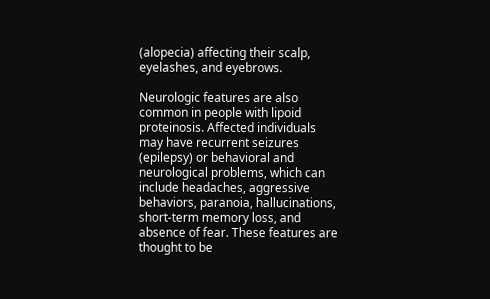(alopecia) affecting their scalp, eyelashes, and eyebrows.

Neurologic features are also common in people with lipoid proteinosis. Affected individuals may have recurrent seizures (epilepsy) or behavioral and neurological problems, which can include headaches, aggressive behaviors, paranoia, hallucinations, short-term memory loss, and absence of fear. These features are thought to be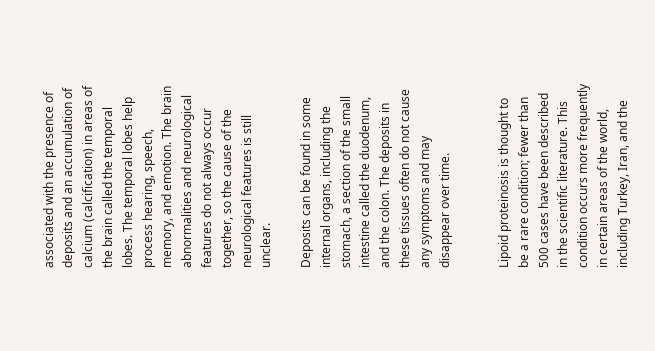associated with the presence of deposits and an accumulation of calcium (calcification) in areas of the brain called the temporal lobes. The temporal lobes help process hearing, speech, memory, and emotion. The brain abnormalities and neurological features do not always occur together, so the cause of the neurological features is still unclear.

Deposits can be found in some internal organs, including the stomach, a section of the small intestine called the duodenum, and the colon. The deposits in these tissues often do not cause any symptoms and may disappear over time.


Lipoid proteinosis is thought to be a rare condition; fewer than 500 cases have been described in the scientific literature. This condition occurs more frequently in certain areas of the world, including Turkey, Iran, and the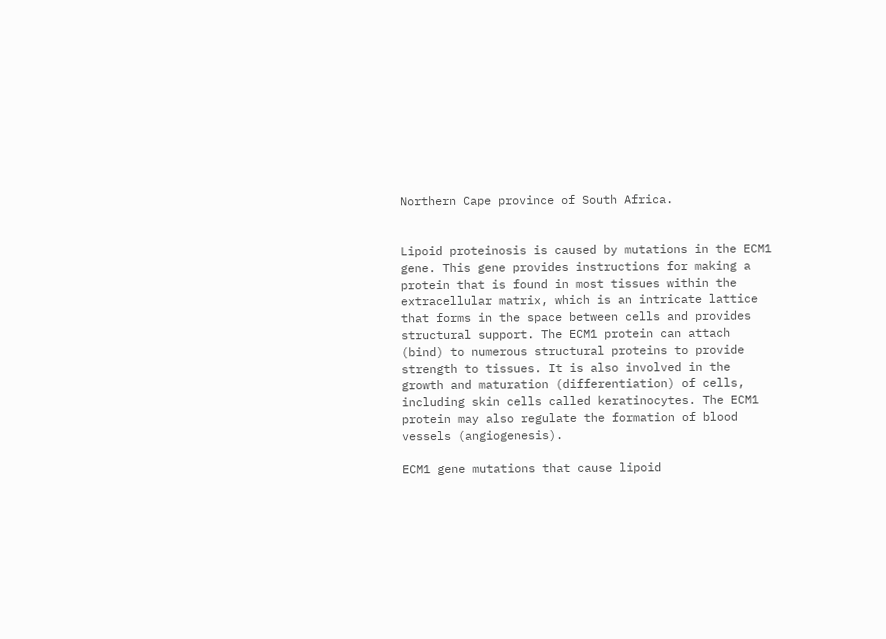Northern Cape province of South Africa.


Lipoid proteinosis is caused by mutations in the ECM1 gene. This gene provides instructions for making a protein that is found in most tissues within the extracellular matrix, which is an intricate lattice that forms in the space between cells and provides structural support. The ECM1 protein can attach (bind) to numerous structural proteins to provide strength to tissues. It is also involved in the growth and maturation (differentiation) of cells, including skin cells called keratinocytes. The ECM1 protein may also regulate the formation of blood vessels (angiogenesis).

ECM1 gene mutations that cause lipoid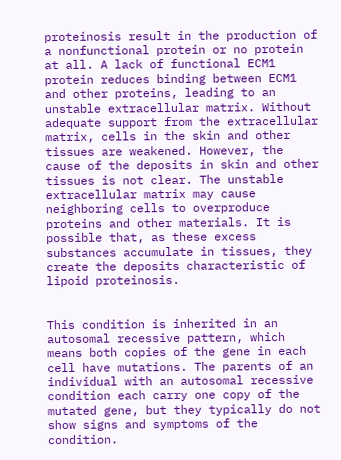proteinosis result in the production of a nonfunctional protein or no protein at all. A lack of functional ECM1 protein reduces binding between ECM1 and other proteins, leading to an unstable extracellular matrix. Without adequate support from the extracellular matrix, cells in the skin and other tissues are weakened. However, the cause of the deposits in skin and other tissues is not clear. The unstable extracellular matrix may cause neighboring cells to overproduce proteins and other materials. It is possible that, as these excess substances accumulate in tissues, they create the deposits characteristic of lipoid proteinosis.


This condition is inherited in an autosomal recessive pattern, which means both copies of the gene in each cell have mutations. The parents of an individual with an autosomal recessive condition each carry one copy of the mutated gene, but they typically do not show signs and symptoms of the condition.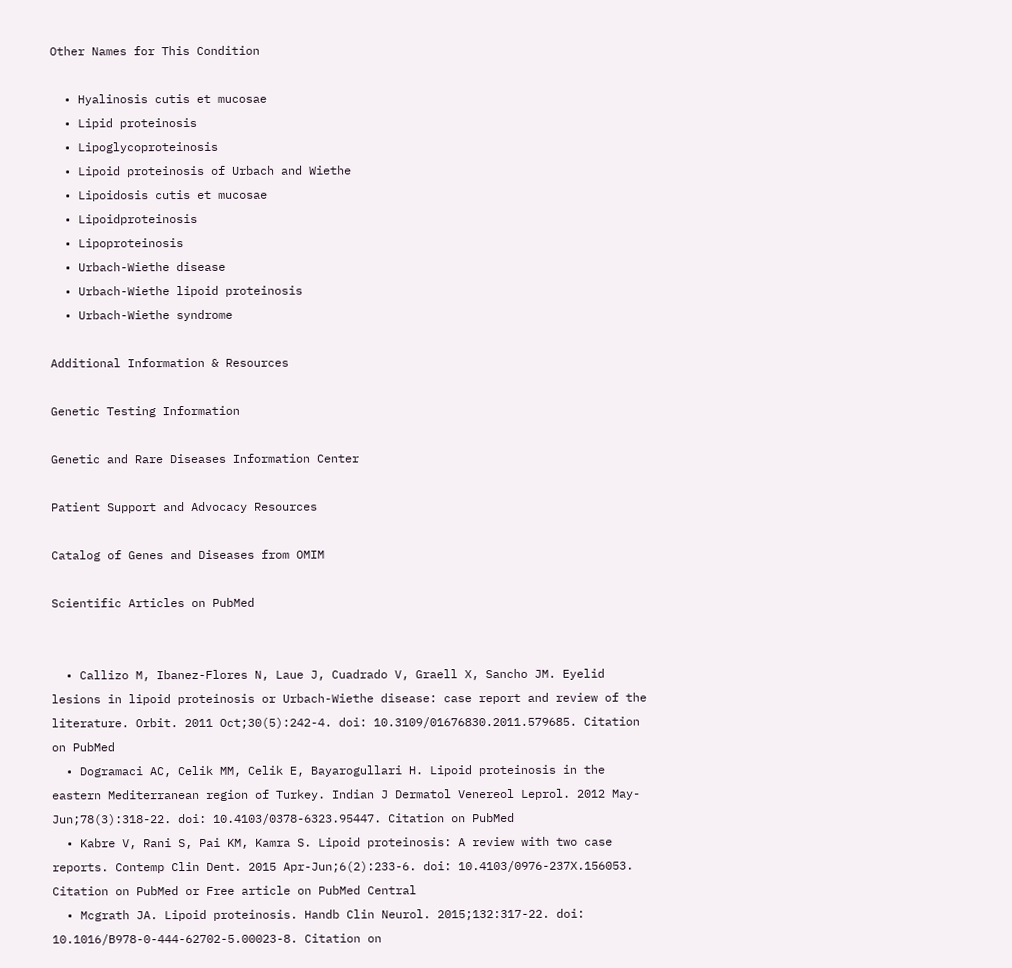Other Names for This Condition

  • Hyalinosis cutis et mucosae
  • Lipid proteinosis
  • Lipoglycoproteinosis
  • Lipoid proteinosis of Urbach and Wiethe
  • Lipoidosis cutis et mucosae
  • Lipoidproteinosis
  • Lipoproteinosis
  • Urbach-Wiethe disease
  • Urbach-Wiethe lipoid proteinosis
  • Urbach-Wiethe syndrome

Additional Information & Resources

Genetic Testing Information

Genetic and Rare Diseases Information Center

Patient Support and Advocacy Resources

Catalog of Genes and Diseases from OMIM

Scientific Articles on PubMed


  • Callizo M, Ibanez-Flores N, Laue J, Cuadrado V, Graell X, Sancho JM. Eyelid lesions in lipoid proteinosis or Urbach-Wiethe disease: case report and review of the literature. Orbit. 2011 Oct;30(5):242-4. doi: 10.3109/01676830.2011.579685. Citation on PubMed
  • Dogramaci AC, Celik MM, Celik E, Bayarogullari H. Lipoid proteinosis in the eastern Mediterranean region of Turkey. Indian J Dermatol Venereol Leprol. 2012 May-Jun;78(3):318-22. doi: 10.4103/0378-6323.95447. Citation on PubMed
  • Kabre V, Rani S, Pai KM, Kamra S. Lipoid proteinosis: A review with two case reports. Contemp Clin Dent. 2015 Apr-Jun;6(2):233-6. doi: 10.4103/0976-237X.156053. Citation on PubMed or Free article on PubMed Central
  • Mcgrath JA. Lipoid proteinosis. Handb Clin Neurol. 2015;132:317-22. doi: 10.1016/B978-0-444-62702-5.00023-8. Citation on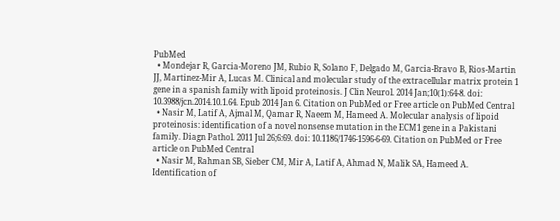PubMed
  • Mondejar R, Garcia-Moreno JM, Rubio R, Solano F, Delgado M, Garcia-Bravo B, Rios-Martin JJ, Martinez-Mir A, Lucas M. Clinical and molecular study of the extracellular matrix protein 1 gene in a spanish family with lipoid proteinosis. J Clin Neurol. 2014 Jan;10(1):64-8. doi: 10.3988/jcn.2014.10.1.64. Epub 2014 Jan 6. Citation on PubMed or Free article on PubMed Central
  • Nasir M, Latif A, Ajmal M, Qamar R, Naeem M, Hameed A. Molecular analysis of lipoid proteinosis: identification of a novel nonsense mutation in the ECM1 gene in a Pakistani family. Diagn Pathol. 2011 Jul 26;6:69. doi: 10.1186/1746-1596-6-69. Citation on PubMed or Free article on PubMed Central
  • Nasir M, Rahman SB, Sieber CM, Mir A, Latif A, Ahmad N, Malik SA, Hameed A. Identification of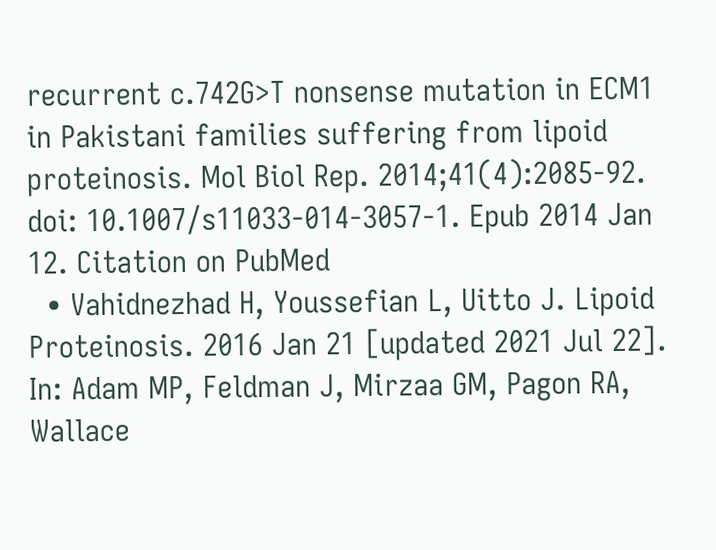recurrent c.742G>T nonsense mutation in ECM1 in Pakistani families suffering from lipoid proteinosis. Mol Biol Rep. 2014;41(4):2085-92. doi: 10.1007/s11033-014-3057-1. Epub 2014 Jan 12. Citation on PubMed
  • Vahidnezhad H, Youssefian L, Uitto J. Lipoid Proteinosis. 2016 Jan 21 [updated 2021 Jul 22]. In: Adam MP, Feldman J, Mirzaa GM, Pagon RA, Wallace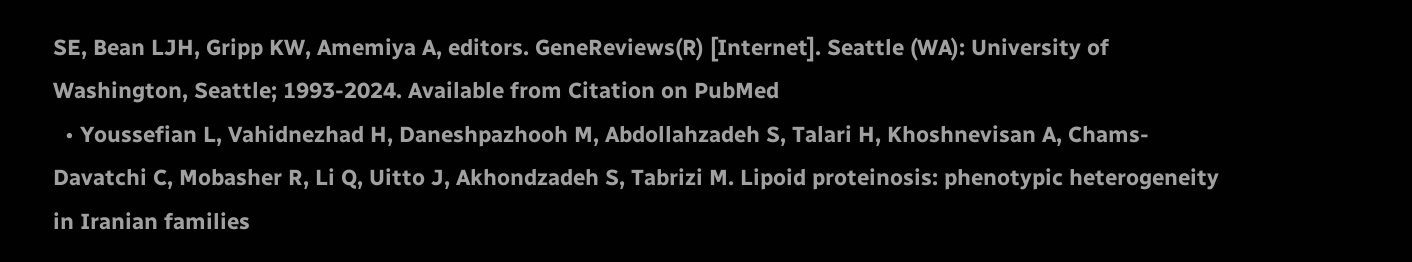SE, Bean LJH, Gripp KW, Amemiya A, editors. GeneReviews(R) [Internet]. Seattle (WA): University of Washington, Seattle; 1993-2024. Available from Citation on PubMed
  • Youssefian L, Vahidnezhad H, Daneshpazhooh M, Abdollahzadeh S, Talari H, Khoshnevisan A, Chams-Davatchi C, Mobasher R, Li Q, Uitto J, Akhondzadeh S, Tabrizi M. Lipoid proteinosis: phenotypic heterogeneity in Iranian families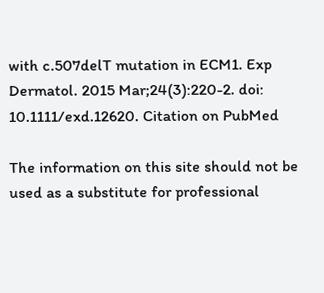with c.507delT mutation in ECM1. Exp Dermatol. 2015 Mar;24(3):220-2. doi: 10.1111/exd.12620. Citation on PubMed

The information on this site should not be used as a substitute for professional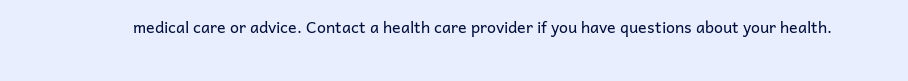medical care or advice. Contact a health care provider if you have questions about your health.